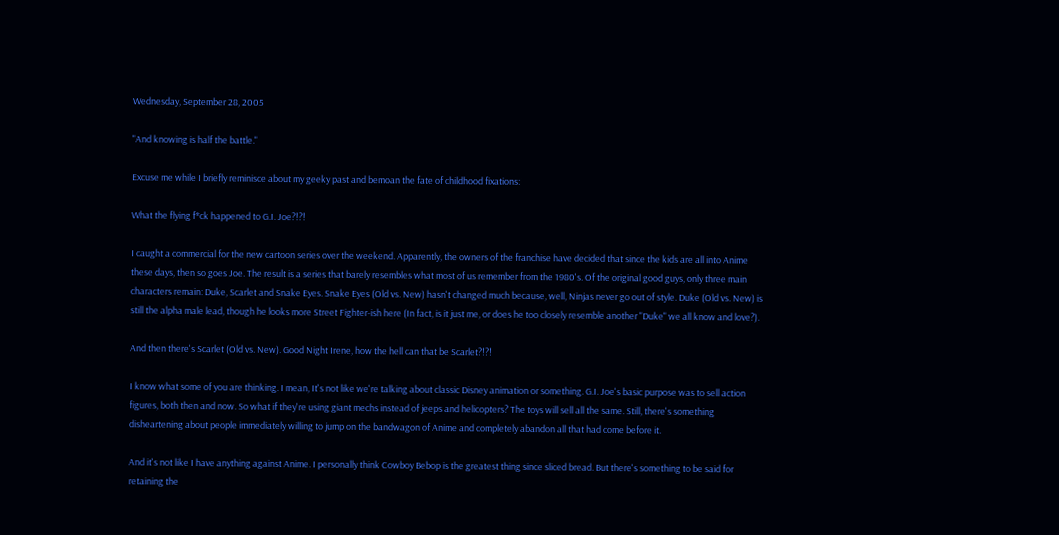Wednesday, September 28, 2005

"And knowing is half the battle."

Excuse me while I briefly reminisce about my geeky past and bemoan the fate of childhood fixations:

What the flying f*ck happened to G.I. Joe?!?!

I caught a commercial for the new cartoon series over the weekend. Apparently, the owners of the franchise have decided that since the kids are all into Anime these days, then so goes Joe. The result is a series that barely resembles what most of us remember from the 1980's. Of the original good guys, only three main characters remain: Duke, Scarlet and Snake Eyes. Snake Eyes (Old vs. New) hasn't changed much because, well, Ninjas never go out of style. Duke (Old vs. New) is still the alpha male lead, though he looks more Street Fighter-ish here (In fact, is it just me, or does he too closely resemble another "Duke" we all know and love?).

And then there's Scarlet (Old vs. New). Good Night Irene, how the hell can that be Scarlet?!?!

I know what some of you are thinking. I mean, It's not like we're talking about classic Disney animation or something. G.I. Joe's basic purpose was to sell action figures, both then and now. So what if they're using giant mechs instead of jeeps and helicopters? The toys will sell all the same. Still, there's something disheartening about people immediately willing to jump on the bandwagon of Anime and completely abandon all that had come before it.

And it's not like I have anything against Anime. I personally think Cowboy Bebop is the greatest thing since sliced bread. But there's something to be said for retaining the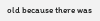old because there was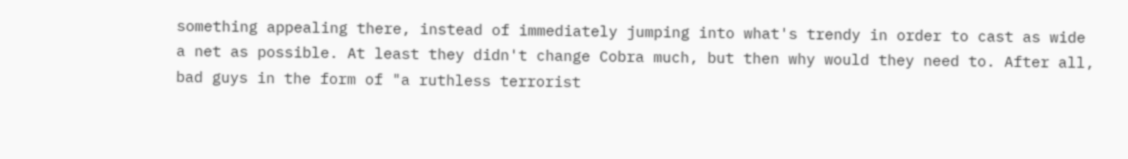something appealing there, instead of immediately jumping into what's trendy in order to cast as wide a net as possible. At least they didn't change Cobra much, but then why would they need to. After all, bad guys in the form of "a ruthless terrorist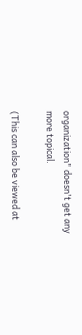organization" doesn't get any more topical.

(This can also be viewed at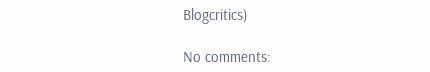Blogcritics)

No comments: